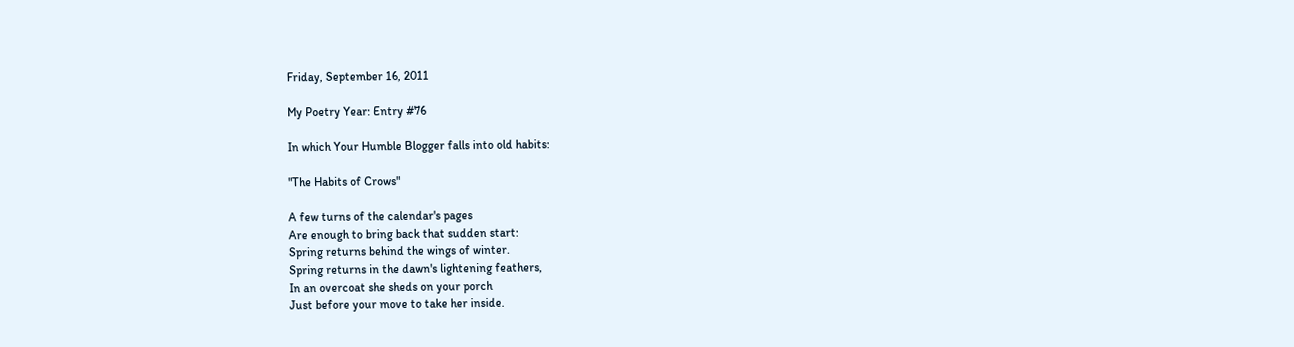Friday, September 16, 2011

My Poetry Year: Entry #76

In which Your Humble Blogger falls into old habits:

"The Habits of Crows"

A few turns of the calendar's pages
Are enough to bring back that sudden start:
Spring returns behind the wings of winter.
Spring returns in the dawn's lightening feathers,
In an overcoat she sheds on your porch
Just before your move to take her inside.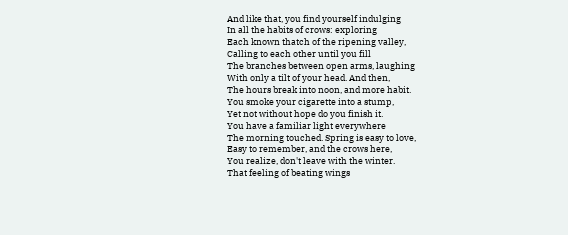And like that, you find yourself indulging
In all the habits of crows: exploring
Each known thatch of the ripening valley,
Calling to each other until you fill
The branches between open arms, laughing
With only a tilt of your head. And then,
The hours break into noon, and more habit.
You smoke your cigarette into a stump,
Yet not without hope do you finish it.
You have a familiar light everywhere
The morning touched. Spring is easy to love,
Easy to remember, and the crows here,
You realize, don't leave with the winter.
That feeling of beating wings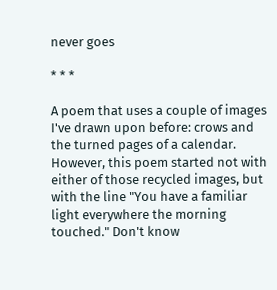never goes

* * *

A poem that uses a couple of images I've drawn upon before: crows and the turned pages of a calendar. However, this poem started not with either of those recycled images, but with the line "You have a familiar light everywhere the morning touched." Don't know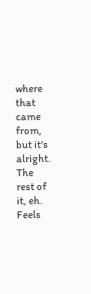where that came from, but it's alright. The rest of it, eh. Feels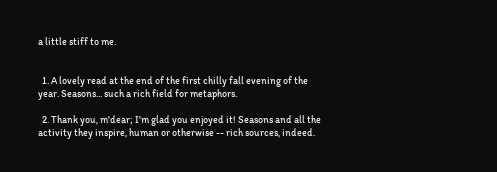a little stiff to me.


  1. A lovely read at the end of the first chilly fall evening of the year. Seasons... such a rich field for metaphors.

  2. Thank you, m'dear; I'm glad you enjoyed it! Seasons and all the activity they inspire, human or otherwise -- rich sources, indeed.